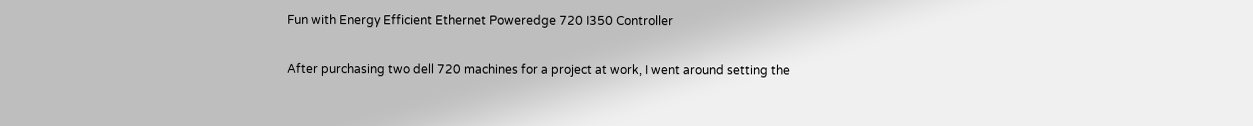Fun with Energy Efficient Ethernet Poweredge 720 I350 Controller

After purchasing two dell 720 machines for a project at work, I went around setting the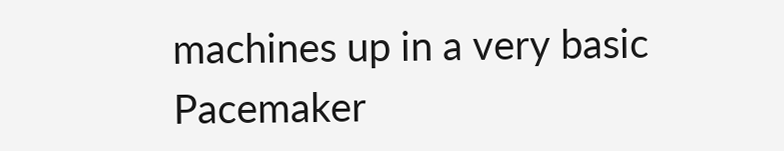machines up in a very basic Pacemaker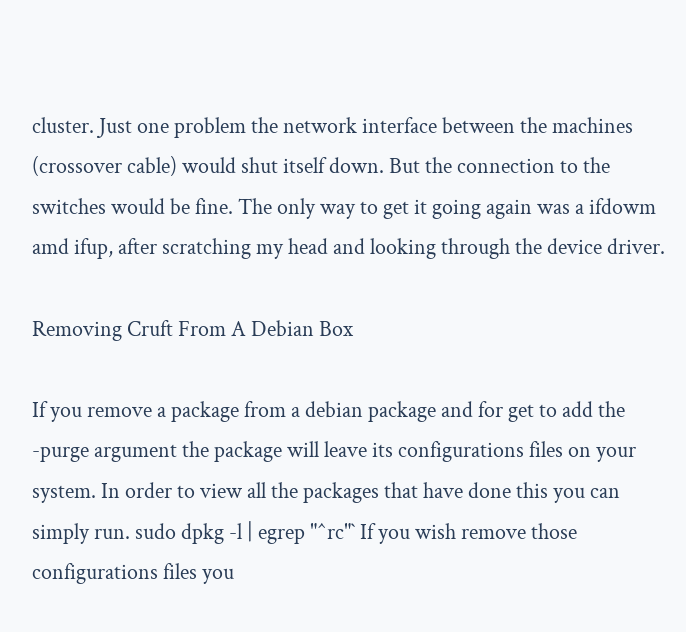cluster. Just one problem the network interface between the machines (crossover cable) would shut itself down. But the connection to the switches would be fine. The only way to get it going again was a ifdowm amd ifup, after scratching my head and looking through the device driver.

Removing Cruft From A Debian Box

If you remove a package from a debian package and for get to add the -purge argument the package will leave its configurations files on your system. In order to view all the packages that have done this you can simply run. sudo dpkg -l | egrep "^rc"` If you wish remove those configurations files you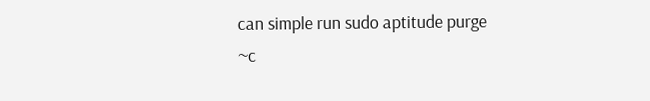can simple run sudo aptitude purge ~c